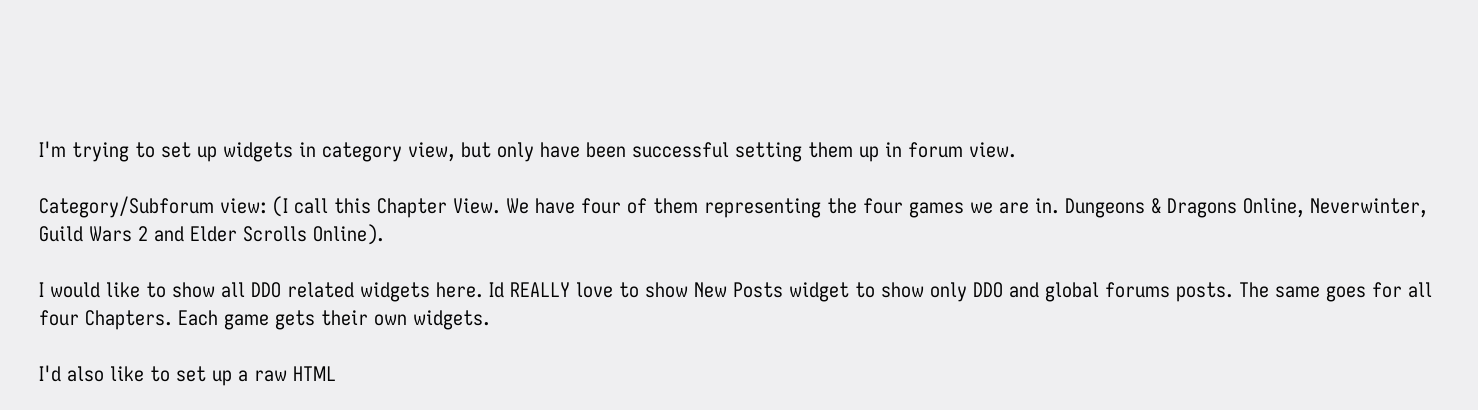I'm trying to set up widgets in category view, but only have been successful setting them up in forum view.

Category/Subforum view: (I call this Chapter View. We have four of them representing the four games we are in. Dungeons & Dragons Online, Neverwinter, Guild Wars 2 and Elder Scrolls Online).

I would like to show all DDO related widgets here. Id REALLY love to show New Posts widget to show only DDO and global forums posts. The same goes for all four Chapters. Each game gets their own widgets.

I'd also like to set up a raw HTML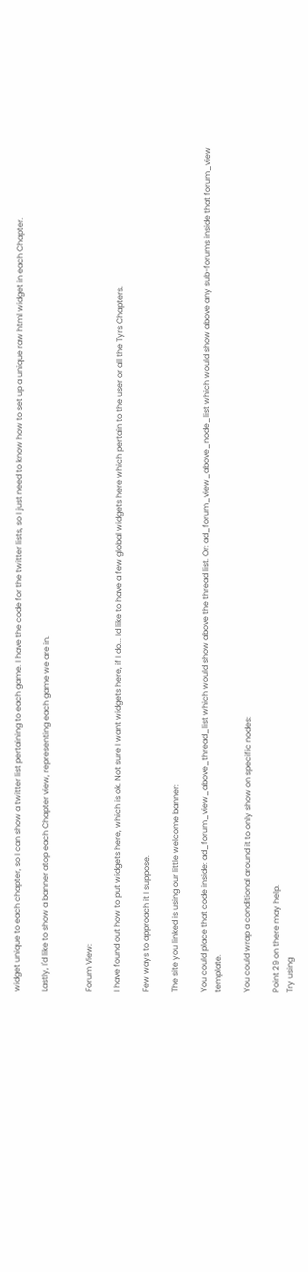widget unique to each chapter, so I can show a twitter list pertaining to each game. I have the code for the twitter lists, so I just need to know how to set up a unique raw html widget in each Chapter.

Lastly, I'd like to show a banner atop each Chapter view, representing each game we are in.


Forum View:

I have found out how to put widgets here, which is ok. Not sure I want widgets here, if I do... Id like to have a few global widgets here which pertain to the user or all the Tyrs Chapters.

Few ways to approach it I suppose.

The site you linked is using our little welcome banner:

You could place that code inside: ad_forum_view_above_thread_list which would show above the thread list. Or: ad_forum_view_above_node_list which would show above any sub-forums inside that forum_view template.

You could wrap a conditional around it to only show on specific nodes:

Point 29 on there may help.
Try using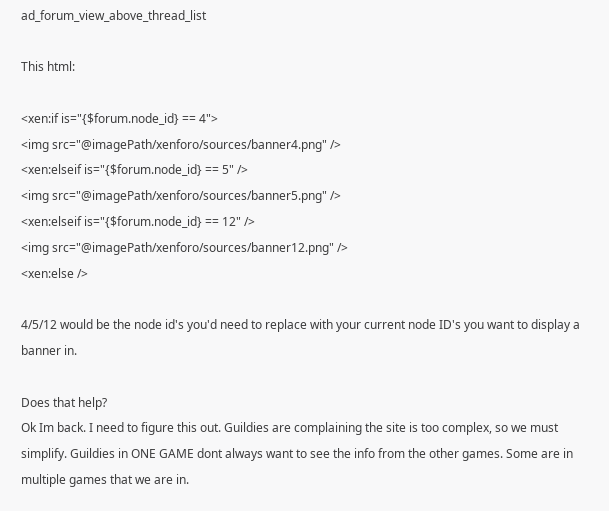ad_forum_view_above_thread_list

This html:

<xen:if is="{$forum.node_id} == 4">
<img src="@imagePath/xenforo/sources/banner4.png" />
<xen:elseif is="{$forum.node_id} == 5" />
<img src="@imagePath/xenforo/sources/banner5.png" />
<xen:elseif is="{$forum.node_id} == 12" />
<img src="@imagePath/xenforo/sources/banner12.png" />
<xen:else />

4/5/12 would be the node id's you'd need to replace with your current node ID's you want to display a banner in.

Does that help?
Ok Im back. I need to figure this out. Guildies are complaining the site is too complex, so we must simplify. Guildies in ONE GAME dont always want to see the info from the other games. Some are in multiple games that we are in.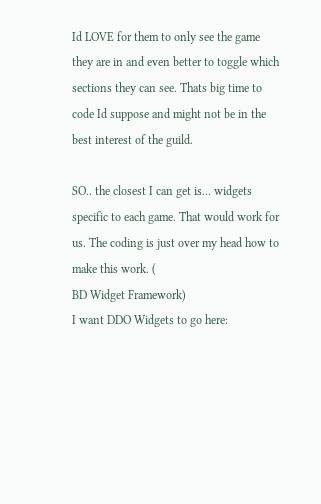Id LOVE for them to only see the game they are in and even better to toggle which sections they can see. Thats big time to code Id suppose and might not be in the best interest of the guild.

SO.. the closest I can get is... widgets specific to each game. That would work for us. The coding is just over my head how to make this work. (
BD Widget Framework)
I want DDO Widgets to go here: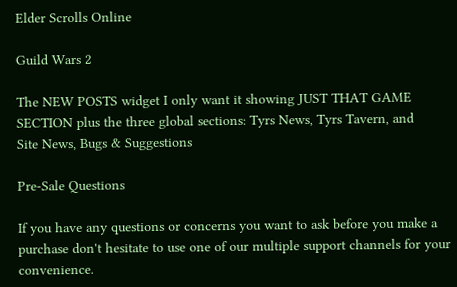Elder Scrolls Online

Guild Wars 2

The NEW POSTS widget I only want it showing JUST THAT GAME SECTION plus the three global sections: Tyrs News, Tyrs Tavern, and
Site News, Bugs & Suggestions

Pre-Sale Questions

If you have any questions or concerns you want to ask before you make a purchase don't hesitate to use one of our multiple support channels for your convenience.